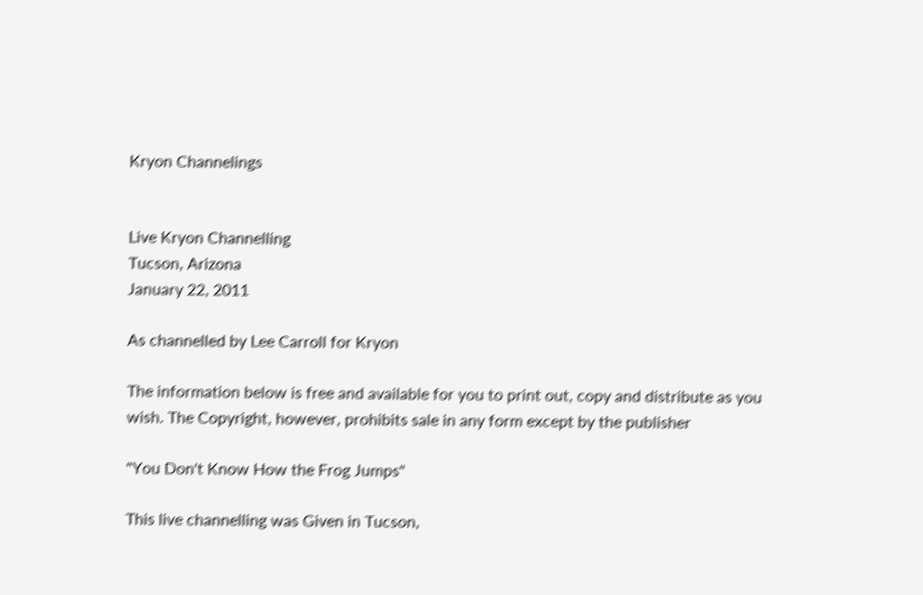Kryon Channelings


Live Kryon Channelling
Tucson, Arizona
January 22, 2011

As channelled by Lee Carroll for Kryon

The information below is free and available for you to print out, copy and distribute as you wish. The Copyright, however, prohibits sale in any form except by the publisher

"You Don't Know How the Frog Jumps"

This live channelling was Given in Tucson,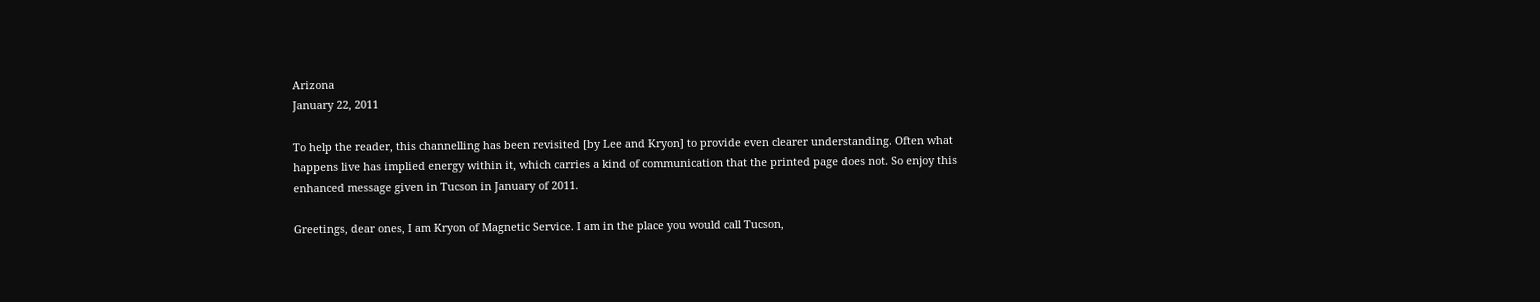Arizona
January 22, 2011

To help the reader, this channelling has been revisited [by Lee and Kryon] to provide even clearer understanding. Often what happens live has implied energy within it, which carries a kind of communication that the printed page does not. So enjoy this enhanced message given in Tucson in January of 2011.

Greetings, dear ones, I am Kryon of Magnetic Service. I am in the place you would call Tucson,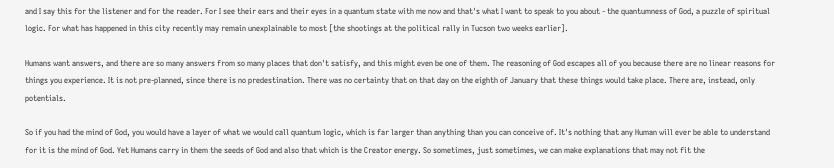and I say this for the listener and for the reader. For I see their ears and their eyes in a quantum state with me now and that's what I want to speak to you about - the quantumness of God, a puzzle of spiritual logic. For what has happened in this city recently may remain unexplainable to most [the shootings at the political rally in Tucson two weeks earlier].

Humans want answers, and there are so many answers from so many places that don't satisfy, and this might even be one of them. The reasoning of God escapes all of you because there are no linear reasons for things you experience. It is not pre-planned, since there is no predestination. There was no certainty that on that day on the eighth of January that these things would take place. There are, instead, only potentials.

So if you had the mind of God, you would have a layer of what we would call quantum logic, which is far larger than anything than you can conceive of. It's nothing that any Human will ever be able to understand for it is the mind of God. Yet Humans carry in them the seeds of God and also that which is the Creator energy. So sometimes, just sometimes, we can make explanations that may not fit the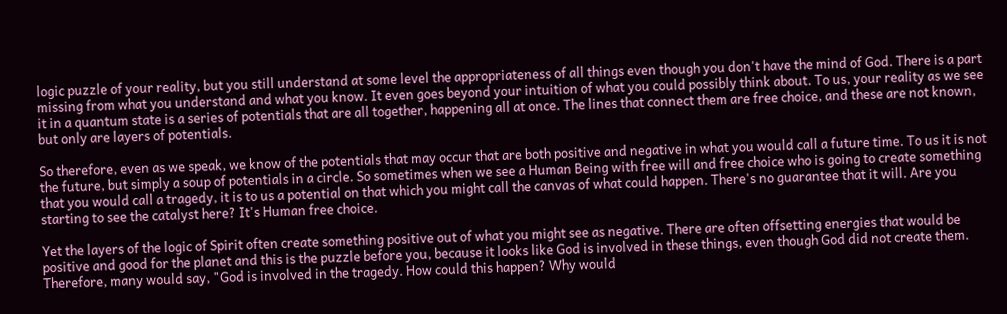logic puzzle of your reality, but you still understand at some level the appropriateness of all things even though you don't have the mind of God. There is a part missing from what you understand and what you know. It even goes beyond your intuition of what you could possibly think about. To us, your reality as we see it in a quantum state is a series of potentials that are all together, happening all at once. The lines that connect them are free choice, and these are not known, but only are layers of potentials.

So therefore, even as we speak, we know of the potentials that may occur that are both positive and negative in what you would call a future time. To us it is not the future, but simply a soup of potentials in a circle. So sometimes when we see a Human Being with free will and free choice who is going to create something that you would call a tragedy, it is to us a potential on that which you might call the canvas of what could happen. There's no guarantee that it will. Are you starting to see the catalyst here? It's Human free choice.

Yet the layers of the logic of Spirit often create something positive out of what you might see as negative. There are often offsetting energies that would be positive and good for the planet and this is the puzzle before you, because it looks like God is involved in these things, even though God did not create them. Therefore, many would say, "God is involved in the tragedy. How could this happen? Why would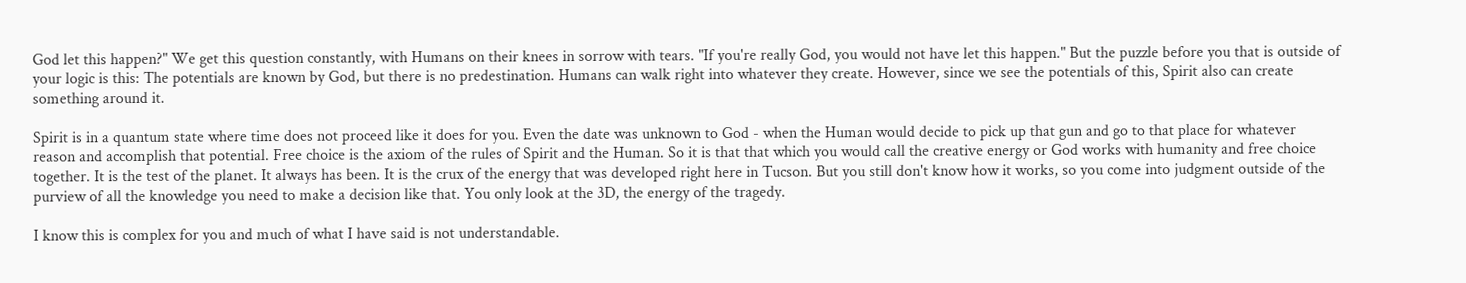God let this happen?" We get this question constantly, with Humans on their knees in sorrow with tears. "If you're really God, you would not have let this happen." But the puzzle before you that is outside of your logic is this: The potentials are known by God, but there is no predestination. Humans can walk right into whatever they create. However, since we see the potentials of this, Spirit also can create something around it.

Spirit is in a quantum state where time does not proceed like it does for you. Even the date was unknown to God - when the Human would decide to pick up that gun and go to that place for whatever reason and accomplish that potential. Free choice is the axiom of the rules of Spirit and the Human. So it is that that which you would call the creative energy or God works with humanity and free choice together. It is the test of the planet. It always has been. It is the crux of the energy that was developed right here in Tucson. But you still don't know how it works, so you come into judgment outside of the purview of all the knowledge you need to make a decision like that. You only look at the 3D, the energy of the tragedy.

I know this is complex for you and much of what I have said is not understandable.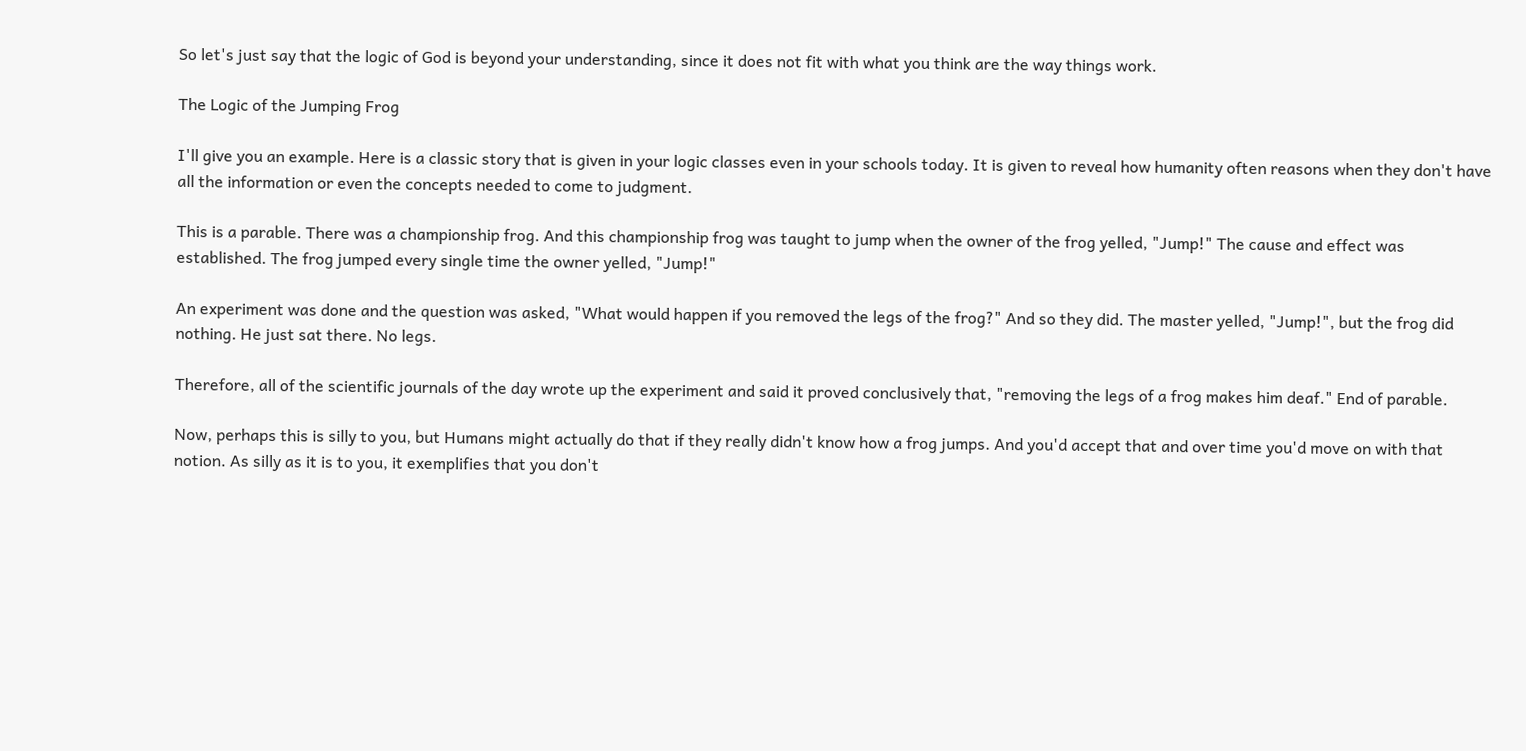So let's just say that the logic of God is beyond your understanding, since it does not fit with what you think are the way things work.

The Logic of the Jumping Frog

I'll give you an example. Here is a classic story that is given in your logic classes even in your schools today. It is given to reveal how humanity often reasons when they don't have all the information or even the concepts needed to come to judgment.

This is a parable. There was a championship frog. And this championship frog was taught to jump when the owner of the frog yelled, "Jump!" The cause and effect was established. The frog jumped every single time the owner yelled, "Jump!"

An experiment was done and the question was asked, "What would happen if you removed the legs of the frog?" And so they did. The master yelled, "Jump!", but the frog did nothing. He just sat there. No legs.

Therefore, all of the scientific journals of the day wrote up the experiment and said it proved conclusively that, "removing the legs of a frog makes him deaf." End of parable.

Now, perhaps this is silly to you, but Humans might actually do that if they really didn't know how a frog jumps. And you'd accept that and over time you'd move on with that notion. As silly as it is to you, it exemplifies that you don't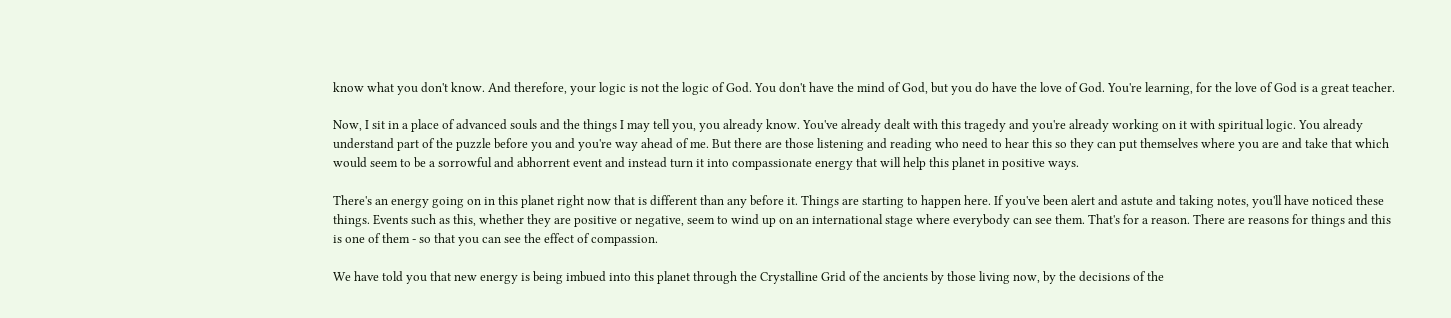know what you don't know. And therefore, your logic is not the logic of God. You don't have the mind of God, but you do have the love of God. You're learning, for the love of God is a great teacher.

Now, I sit in a place of advanced souls and the things I may tell you, you already know. You've already dealt with this tragedy and you're already working on it with spiritual logic. You already understand part of the puzzle before you and you're way ahead of me. But there are those listening and reading who need to hear this so they can put themselves where you are and take that which would seem to be a sorrowful and abhorrent event and instead turn it into compassionate energy that will help this planet in positive ways.

There's an energy going on in this planet right now that is different than any before it. Things are starting to happen here. If you've been alert and astute and taking notes, you'll have noticed these things. Events such as this, whether they are positive or negative, seem to wind up on an international stage where everybody can see them. That's for a reason. There are reasons for things and this is one of them - so that you can see the effect of compassion.

We have told you that new energy is being imbued into this planet through the Crystalline Grid of the ancients by those living now, by the decisions of the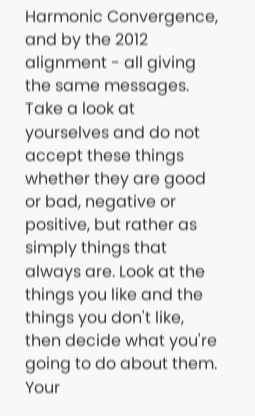Harmonic Convergence, and by the 2012 alignment - all giving the same messages. Take a look at yourselves and do not accept these things whether they are good or bad, negative or positive, but rather as simply things that always are. Look at the things you like and the things you don't like, then decide what you're going to do about them. Your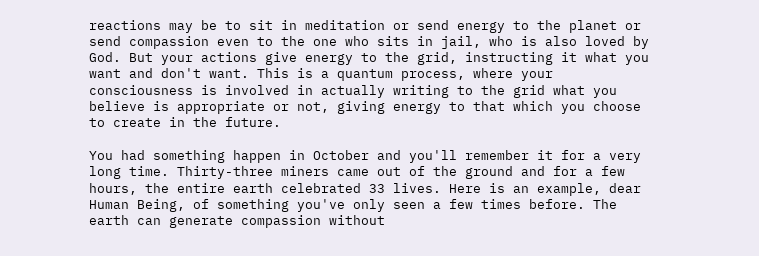reactions may be to sit in meditation or send energy to the planet or send compassion even to the one who sits in jail, who is also loved by God. But your actions give energy to the grid, instructing it what you want and don't want. This is a quantum process, where your consciousness is involved in actually writing to the grid what you believe is appropriate or not, giving energy to that which you choose to create in the future.

You had something happen in October and you'll remember it for a very long time. Thirty-three miners came out of the ground and for a few hours, the entire earth celebrated 33 lives. Here is an example, dear Human Being, of something you've only seen a few times before. The earth can generate compassion without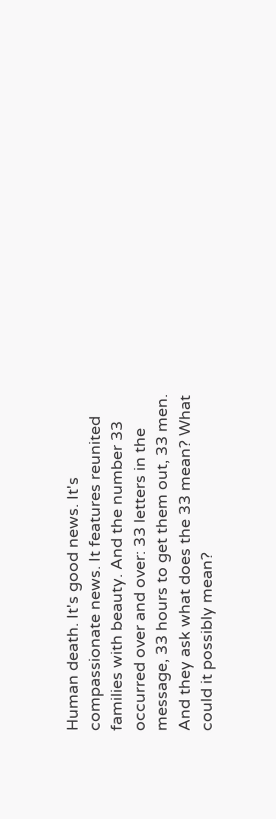Human death. It's good news. It's compassionate news. It features reunited families with beauty. And the number 33 occurred over and over: 33 letters in the message, 33 hours to get them out, 33 men. And they ask what does the 33 mean? What could it possibly mean?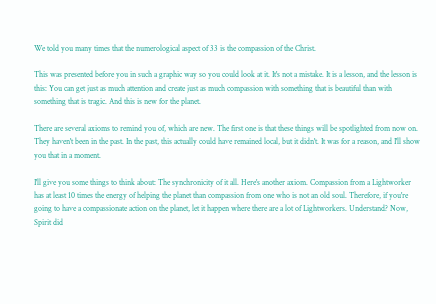We told you many times that the numerological aspect of 33 is the compassion of the Christ.

This was presented before you in such a graphic way so you could look at it. It's not a mistake. It is a lesson, and the lesson is this: You can get just as much attention and create just as much compassion with something that is beautiful than with something that is tragic. And this is new for the planet.

There are several axioms to remind you of, which are new. The first one is that these things will be spotlighted from now on. They haven't been in the past. In the past, this actually could have remained local, but it didn't. It was for a reason, and I'll show you that in a moment.

I'll give you some things to think about: The synchronicity of it all. Here's another axiom. Compassion from a Lightworker has at least 10 times the energy of helping the planet than compassion from one who is not an old soul. Therefore, if you're going to have a compassionate action on the planet, let it happen where there are a lot of Lightworkers. Understand? Now, Spirit did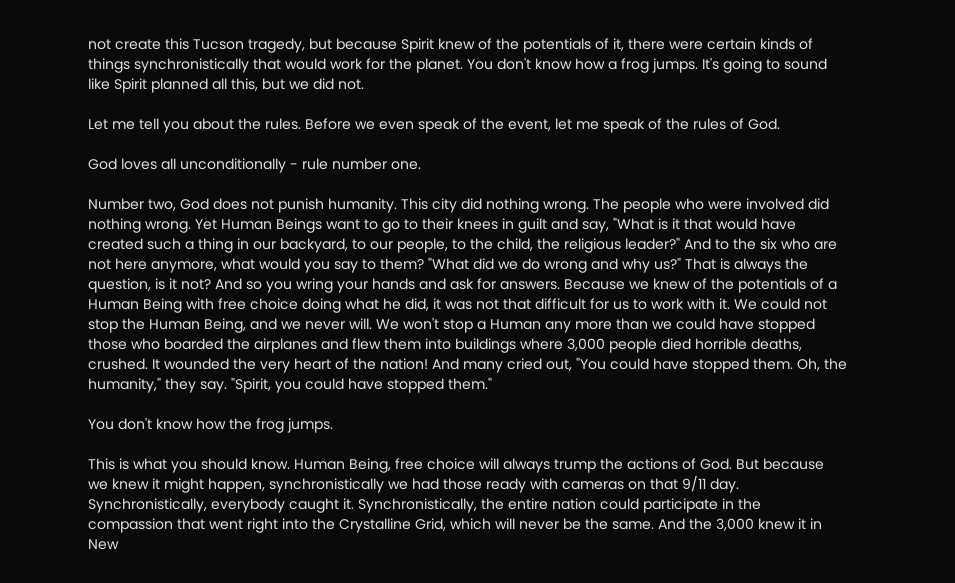not create this Tucson tragedy, but because Spirit knew of the potentials of it, there were certain kinds of things synchronistically that would work for the planet. You don't know how a frog jumps. It's going to sound like Spirit planned all this, but we did not.

Let me tell you about the rules. Before we even speak of the event, let me speak of the rules of God.

God loves all unconditionally - rule number one.

Number two, God does not punish humanity. This city did nothing wrong. The people who were involved did nothing wrong. Yet Human Beings want to go to their knees in guilt and say, "What is it that would have created such a thing in our backyard, to our people, to the child, the religious leader?" And to the six who are not here anymore, what would you say to them? "What did we do wrong and why us?" That is always the question, is it not? And so you wring your hands and ask for answers. Because we knew of the potentials of a Human Being with free choice doing what he did, it was not that difficult for us to work with it. We could not stop the Human Being, and we never will. We won't stop a Human any more than we could have stopped those who boarded the airplanes and flew them into buildings where 3,000 people died horrible deaths, crushed. It wounded the very heart of the nation! And many cried out, "You could have stopped them. Oh, the humanity," they say. "Spirit, you could have stopped them."

You don't know how the frog jumps.

This is what you should know. Human Being, free choice will always trump the actions of God. But because we knew it might happen, synchronistically we had those ready with cameras on that 9/11 day. Synchronistically, everybody caught it. Synchronistically, the entire nation could participate in the compassion that went right into the Crystalline Grid, which will never be the same. And the 3,000 knew it in New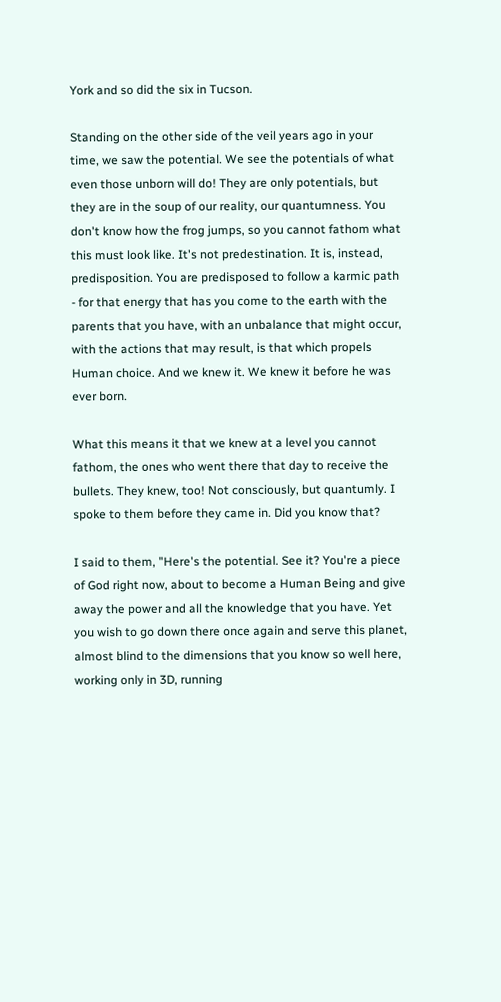York and so did the six in Tucson.

Standing on the other side of the veil years ago in your time, we saw the potential. We see the potentials of what even those unborn will do! They are only potentials, but they are in the soup of our reality, our quantumness. You don't know how the frog jumps, so you cannot fathom what this must look like. It's not predestination. It is, instead, predisposition. You are predisposed to follow a karmic path - for that energy that has you come to the earth with the parents that you have, with an unbalance that might occur, with the actions that may result, is that which propels Human choice. And we knew it. We knew it before he was ever born.

What this means it that we knew at a level you cannot fathom, the ones who went there that day to receive the bullets. They knew, too! Not consciously, but quantumly. I spoke to them before they came in. Did you know that?

I said to them, "Here's the potential. See it? You're a piece of God right now, about to become a Human Being and give away the power and all the knowledge that you have. Yet you wish to go down there once again and serve this planet, almost blind to the dimensions that you know so well here, working only in 3D, running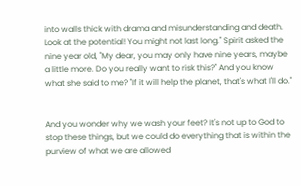into walls thick with drama and misunderstanding and death. Look at the potential! You might not last long." Spirit asked the nine year old, "My dear, you may only have nine years, maybe a little more. Do you really want to risk this?" And you know what she said to me? "If it will help the planet, that's what I'll do."


And you wonder why we wash your feet? It's not up to God to stop these things, but we could do everything that is within the purview of what we are allowed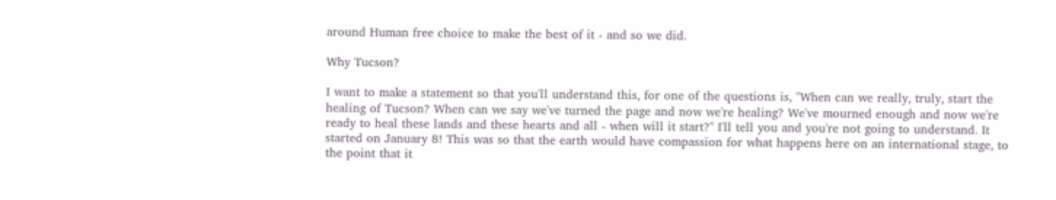around Human free choice to make the best of it - and so we did.

Why Tucson?

I want to make a statement so that you'll understand this, for one of the questions is, "When can we really, truly, start the healing of Tucson? When can we say we've turned the page and now we're healing? We've mourned enough and now we're ready to heal these lands and these hearts and all - when will it start?" I'll tell you and you're not going to understand. It started on January 8! This was so that the earth would have compassion for what happens here on an international stage, to the point that it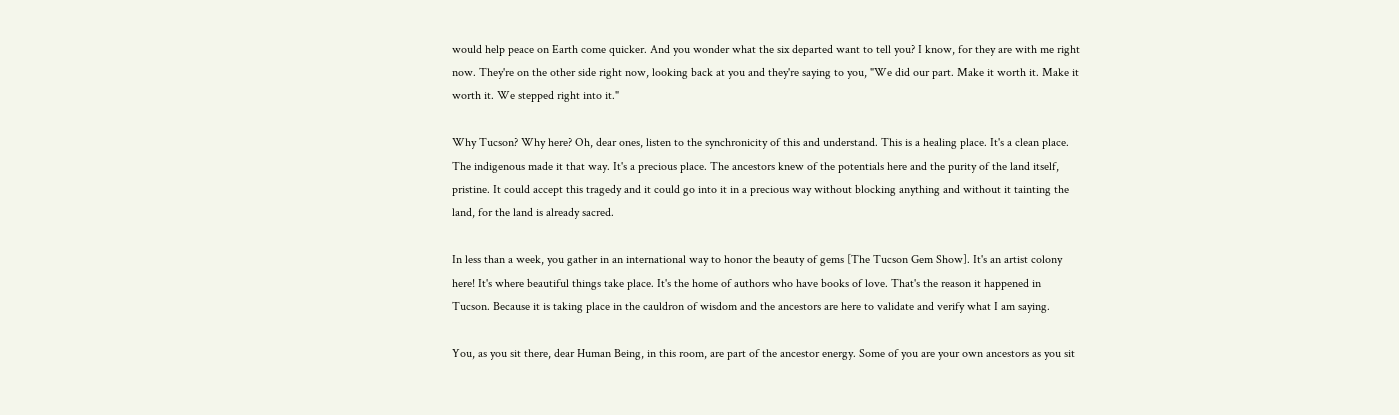would help peace on Earth come quicker. And you wonder what the six departed want to tell you? I know, for they are with me right now. They're on the other side right now, looking back at you and they're saying to you, "We did our part. Make it worth it. Make it worth it. We stepped right into it."

Why Tucson? Why here? Oh, dear ones, listen to the synchronicity of this and understand. This is a healing place. It's a clean place. The indigenous made it that way. It's a precious place. The ancestors knew of the potentials here and the purity of the land itself, pristine. It could accept this tragedy and it could go into it in a precious way without blocking anything and without it tainting the land, for the land is already sacred.

In less than a week, you gather in an international way to honor the beauty of gems [The Tucson Gem Show]. It's an artist colony here! It's where beautiful things take place. It's the home of authors who have books of love. That's the reason it happened in Tucson. Because it is taking place in the cauldron of wisdom and the ancestors are here to validate and verify what I am saying.

You, as you sit there, dear Human Being, in this room, are part of the ancestor energy. Some of you are your own ancestors as you sit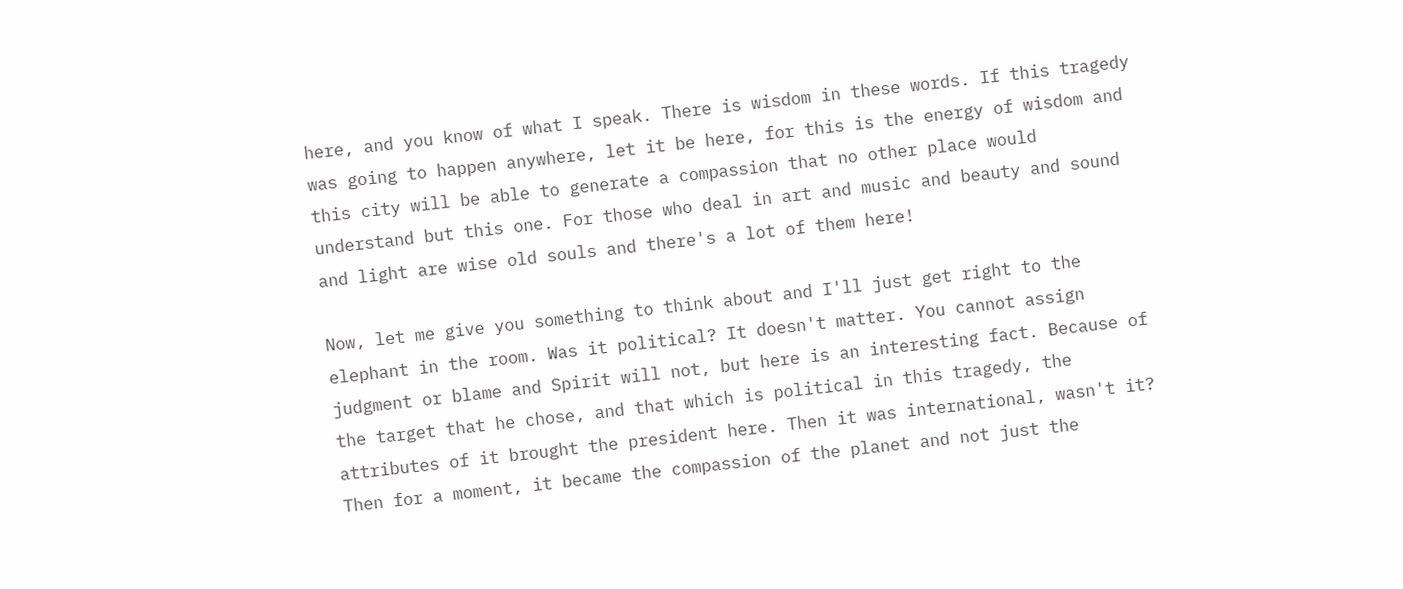here, and you know of what I speak. There is wisdom in these words. If this tragedy was going to happen anywhere, let it be here, for this is the energy of wisdom and this city will be able to generate a compassion that no other place would understand but this one. For those who deal in art and music and beauty and sound and light are wise old souls and there's a lot of them here!

Now, let me give you something to think about and I'll just get right to the elephant in the room. Was it political? It doesn't matter. You cannot assign judgment or blame and Spirit will not, but here is an interesting fact. Because of the target that he chose, and that which is political in this tragedy, the attributes of it brought the president here. Then it was international, wasn't it? Then for a moment, it became the compassion of the planet and not just the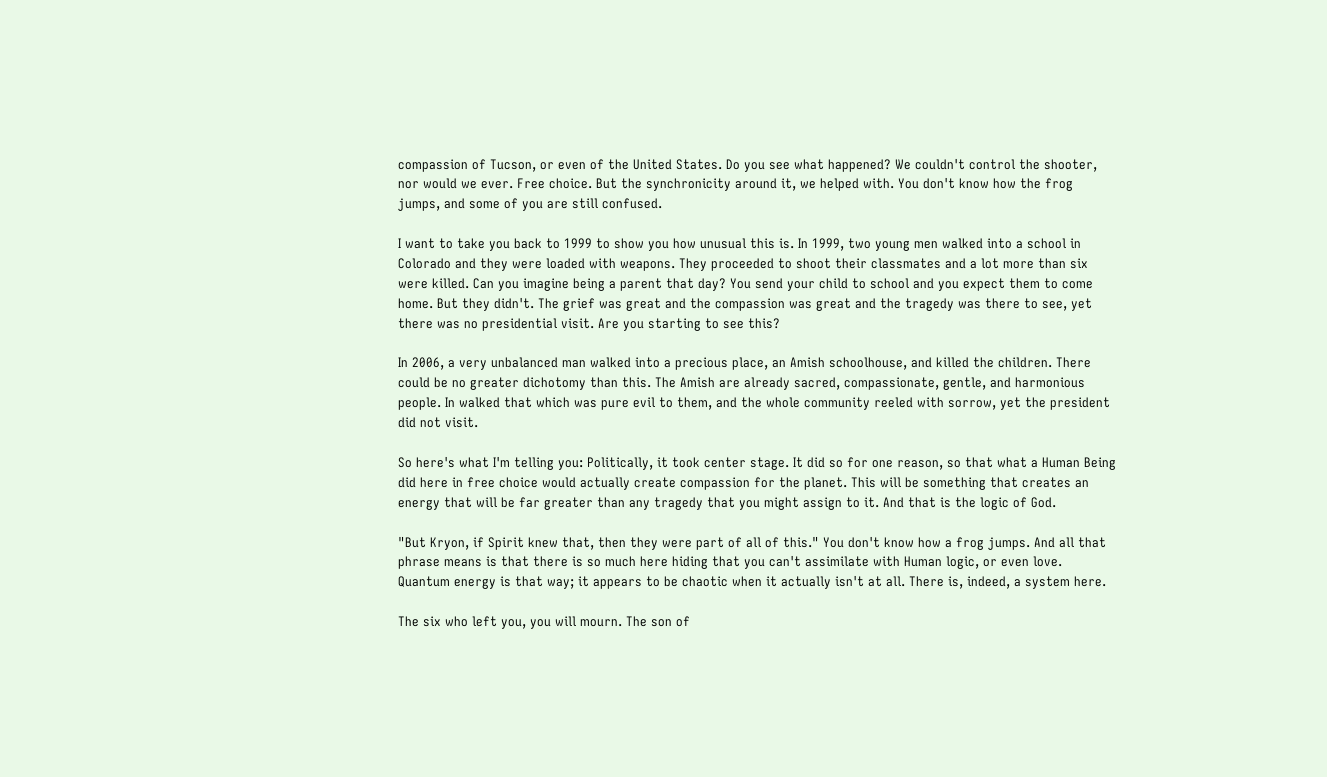compassion of Tucson, or even of the United States. Do you see what happened? We couldn't control the shooter, nor would we ever. Free choice. But the synchronicity around it, we helped with. You don't know how the frog jumps, and some of you are still confused.

I want to take you back to 1999 to show you how unusual this is. In 1999, two young men walked into a school in Colorado and they were loaded with weapons. They proceeded to shoot their classmates and a lot more than six were killed. Can you imagine being a parent that day? You send your child to school and you expect them to come home. But they didn't. The grief was great and the compassion was great and the tragedy was there to see, yet there was no presidential visit. Are you starting to see this?

In 2006, a very unbalanced man walked into a precious place, an Amish schoolhouse, and killed the children. There could be no greater dichotomy than this. The Amish are already sacred, compassionate, gentle, and harmonious people. In walked that which was pure evil to them, and the whole community reeled with sorrow, yet the president did not visit.

So here's what I'm telling you: Politically, it took center stage. It did so for one reason, so that what a Human Being did here in free choice would actually create compassion for the planet. This will be something that creates an energy that will be far greater than any tragedy that you might assign to it. And that is the logic of God.

"But Kryon, if Spirit knew that, then they were part of all of this." You don't know how a frog jumps. And all that phrase means is that there is so much here hiding that you can't assimilate with Human logic, or even love. Quantum energy is that way; it appears to be chaotic when it actually isn't at all. There is, indeed, a system here.

The six who left you, you will mourn. The son of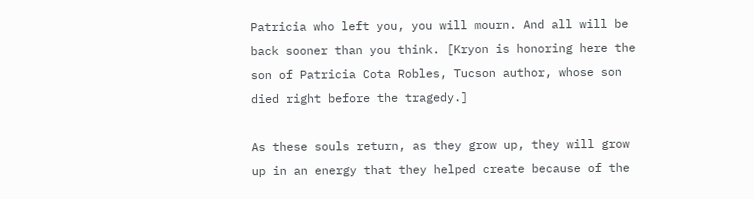Patricia who left you, you will mourn. And all will be back sooner than you think. [Kryon is honoring here the son of Patricia Cota Robles, Tucson author, whose son died right before the tragedy.]

As these souls return, as they grow up, they will grow up in an energy that they helped create because of the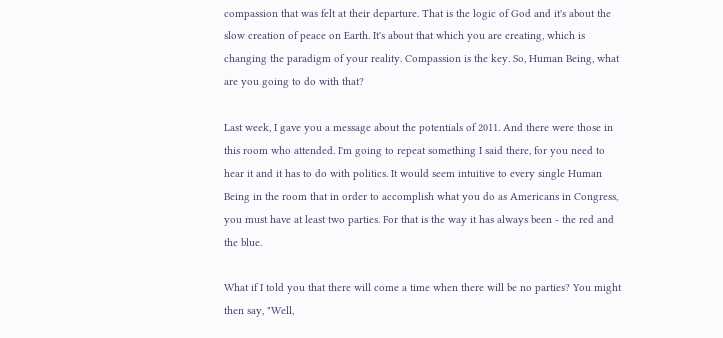compassion that was felt at their departure. That is the logic of God and it's about the slow creation of peace on Earth. It's about that which you are creating, which is changing the paradigm of your reality. Compassion is the key. So, Human Being, what are you going to do with that?

Last week, I gave you a message about the potentials of 2011. And there were those in this room who attended. I'm going to repeat something I said there, for you need to hear it and it has to do with politics. It would seem intuitive to every single Human Being in the room that in order to accomplish what you do as Americans in Congress, you must have at least two parties. For that is the way it has always been - the red and the blue.

What if I told you that there will come a time when there will be no parties? You might then say, "Well,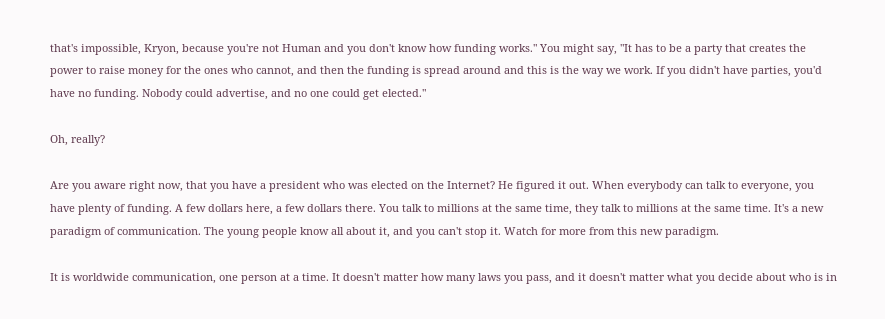that's impossible, Kryon, because you're not Human and you don't know how funding works." You might say, "It has to be a party that creates the power to raise money for the ones who cannot, and then the funding is spread around and this is the way we work. If you didn't have parties, you'd have no funding. Nobody could advertise, and no one could get elected."

Oh, really?

Are you aware right now, that you have a president who was elected on the Internet? He figured it out. When everybody can talk to everyone, you have plenty of funding. A few dollars here, a few dollars there. You talk to millions at the same time, they talk to millions at the same time. It's a new paradigm of communication. The young people know all about it, and you can't stop it. Watch for more from this new paradigm.

It is worldwide communication, one person at a time. It doesn't matter how many laws you pass, and it doesn't matter what you decide about who is in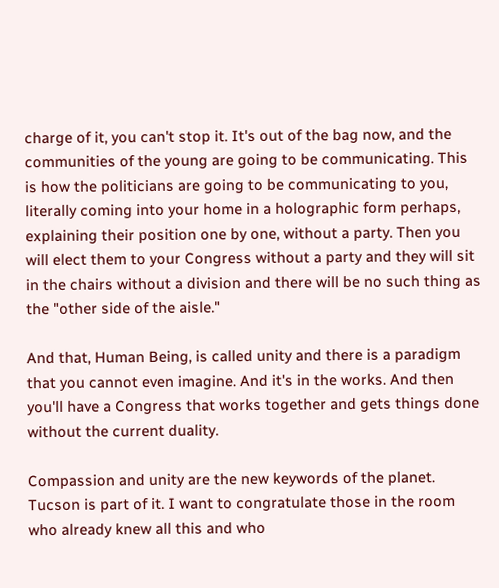charge of it, you can't stop it. It's out of the bag now, and the communities of the young are going to be communicating. This is how the politicians are going to be communicating to you, literally coming into your home in a holographic form perhaps, explaining their position one by one, without a party. Then you will elect them to your Congress without a party and they will sit in the chairs without a division and there will be no such thing as the "other side of the aisle."

And that, Human Being, is called unity and there is a paradigm that you cannot even imagine. And it's in the works. And then you'll have a Congress that works together and gets things done without the current duality.

Compassion and unity are the new keywords of the planet. Tucson is part of it. I want to congratulate those in the room who already knew all this and who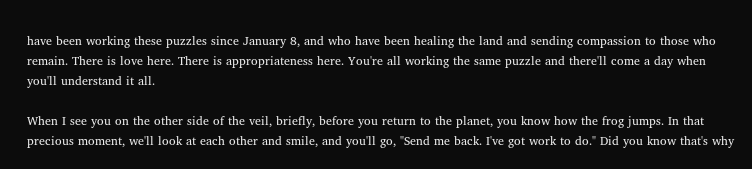have been working these puzzles since January 8, and who have been healing the land and sending compassion to those who remain. There is love here. There is appropriateness here. You're all working the same puzzle and there'll come a day when you'll understand it all.

When I see you on the other side of the veil, briefly, before you return to the planet, you know how the frog jumps. In that precious moment, we'll look at each other and smile, and you'll go, "Send me back. I've got work to do." Did you know that's why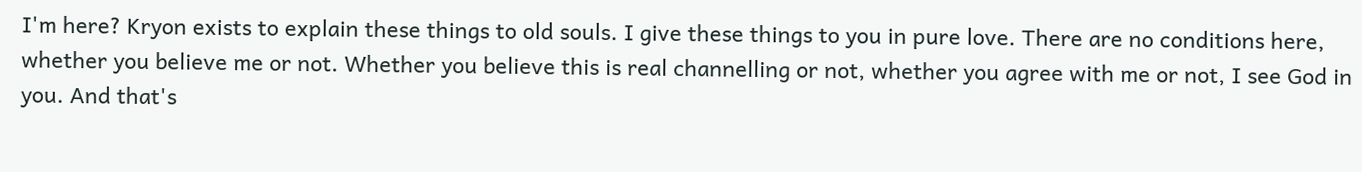I'm here? Kryon exists to explain these things to old souls. I give these things to you in pure love. There are no conditions here, whether you believe me or not. Whether you believe this is real channelling or not, whether you agree with me or not, I see God in you. And that's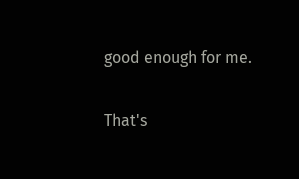good enough for me.

That's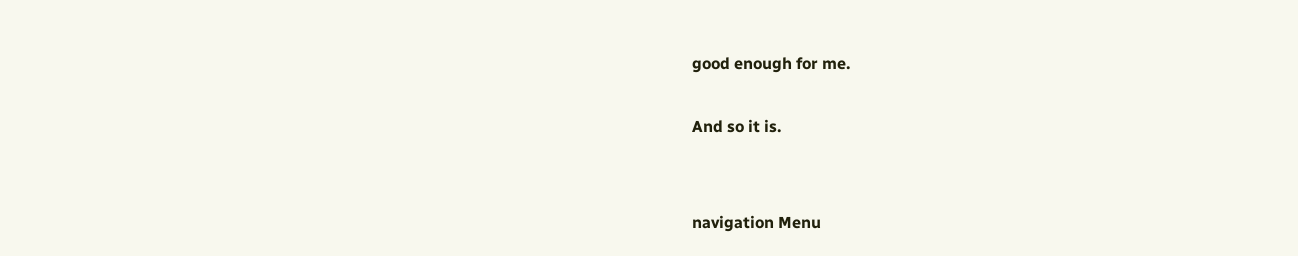good enough for me.

And so it is.


navigation Menu